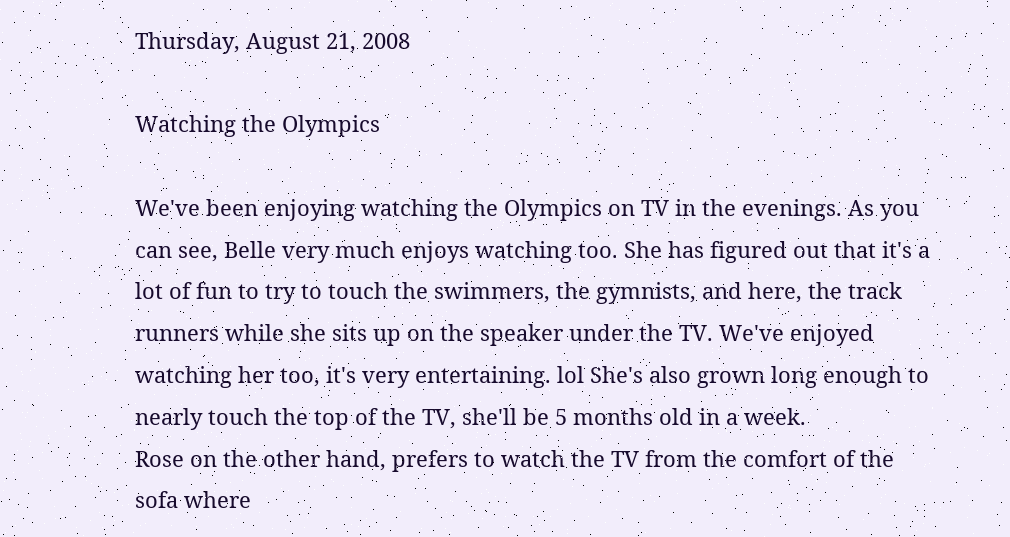Thursday, August 21, 2008

Watching the Olympics

We've been enjoying watching the Olympics on TV in the evenings. As you can see, Belle very much enjoys watching too. She has figured out that it's a lot of fun to try to touch the swimmers, the gymnists, and here, the track runners while she sits up on the speaker under the TV. We've enjoyed watching her too, it's very entertaining. lol She's also grown long enough to nearly touch the top of the TV, she'll be 5 months old in a week.
Rose on the other hand, prefers to watch the TV from the comfort of the sofa where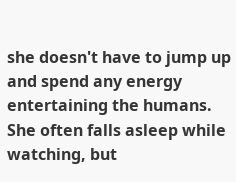she doesn't have to jump up and spend any energy entertaining the humans. She often falls asleep while watching, but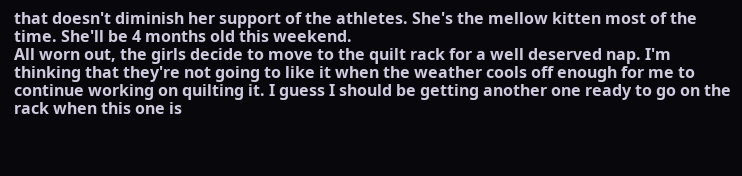that doesn't diminish her support of the athletes. She's the mellow kitten most of the time. She'll be 4 months old this weekend.
All worn out, the girls decide to move to the quilt rack for a well deserved nap. I'm thinking that they're not going to like it when the weather cools off enough for me to continue working on quilting it. I guess I should be getting another one ready to go on the rack when this one is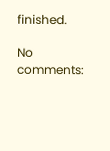finished.

No comments: